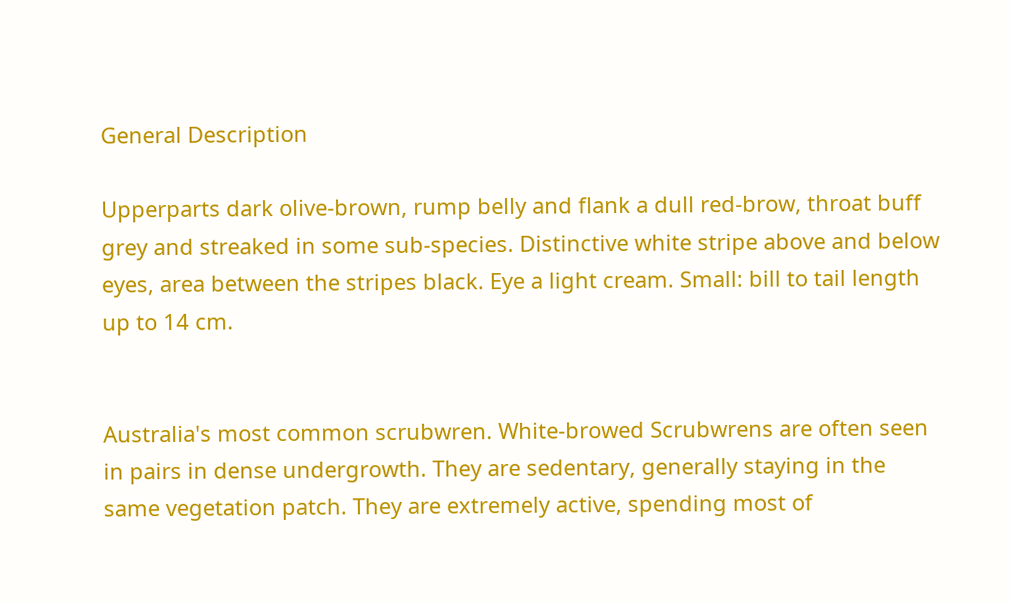General Description

Upperparts dark olive-brown, rump belly and flank a dull red-brow, throat buff grey and streaked in some sub-species. Distinctive white stripe above and below eyes, area between the stripes black. Eye a light cream. Small: bill to tail length up to 14 cm.


Australia's most common scrubwren. White-browed Scrubwrens are often seen in pairs in dense undergrowth. They are sedentary, generally staying in the same vegetation patch. They are extremely active, spending most of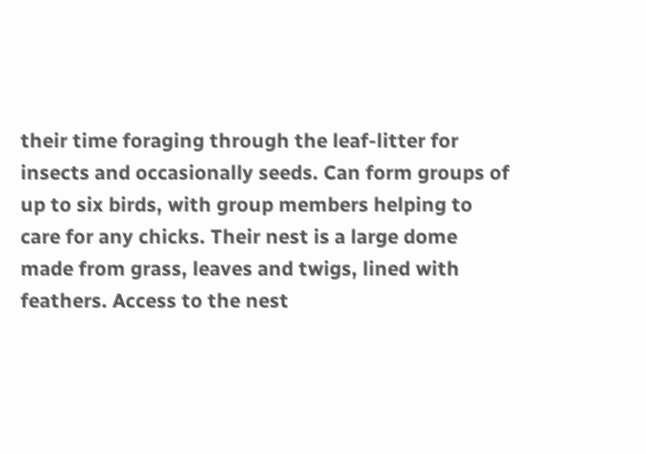their time foraging through the leaf-litter for insects and occasionally seeds. Can form groups of up to six birds, with group members helping to care for any chicks. Their nest is a large dome made from grass, leaves and twigs, lined with feathers. Access to the nest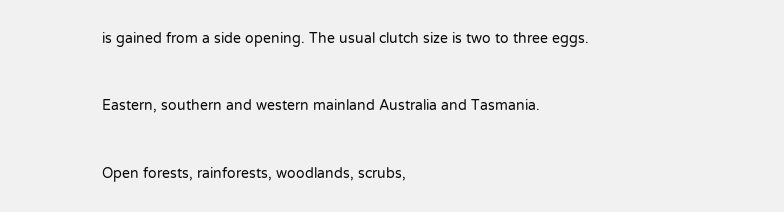is gained from a side opening. The usual clutch size is two to three eggs.


Eastern, southern and western mainland Australia and Tasmania.


Open forests, rainforests, woodlands, scrubs,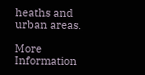heaths and urban areas.

More Information